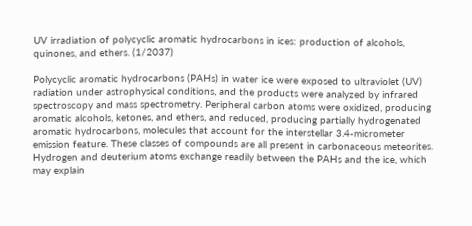UV irradiation of polycyclic aromatic hydrocarbons in ices: production of alcohols, quinones, and ethers. (1/2037)

Polycyclic aromatic hydrocarbons (PAHs) in water ice were exposed to ultraviolet (UV) radiation under astrophysical conditions, and the products were analyzed by infrared spectroscopy and mass spectrometry. Peripheral carbon atoms were oxidized, producing aromatic alcohols, ketones, and ethers, and reduced, producing partially hydrogenated aromatic hydrocarbons, molecules that account for the interstellar 3.4-micrometer emission feature. These classes of compounds are all present in carbonaceous meteorites. Hydrogen and deuterium atoms exchange readily between the PAHs and the ice, which may explain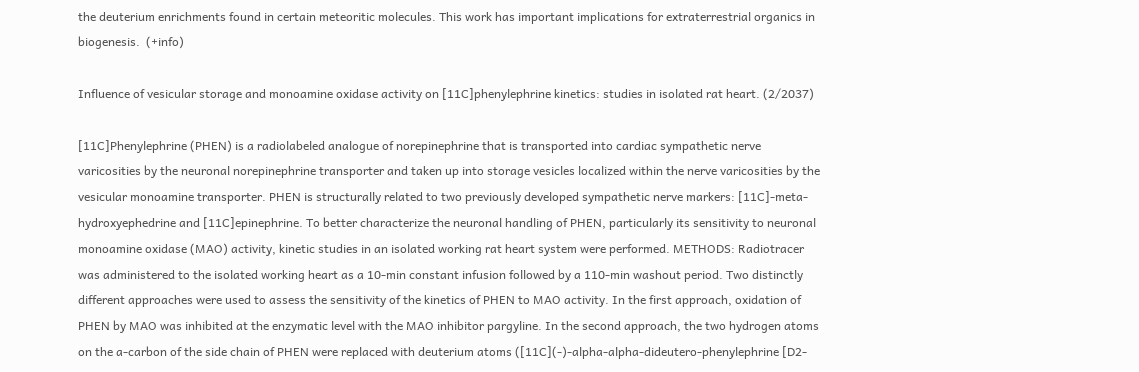the deuterium enrichments found in certain meteoritic molecules. This work has important implications for extraterrestrial organics in biogenesis.  (+info)

Influence of vesicular storage and monoamine oxidase activity on [11C]phenylephrine kinetics: studies in isolated rat heart. (2/2037)

[11C]Phenylephrine (PHEN) is a radiolabeled analogue of norepinephrine that is transported into cardiac sympathetic nerve varicosities by the neuronal norepinephrine transporter and taken up into storage vesicles localized within the nerve varicosities by the vesicular monoamine transporter. PHEN is structurally related to two previously developed sympathetic nerve markers: [11C]-meta-hydroxyephedrine and [11C]epinephrine. To better characterize the neuronal handling of PHEN, particularly its sensitivity to neuronal monoamine oxidase (MAO) activity, kinetic studies in an isolated working rat heart system were performed. METHODS: Radiotracer was administered to the isolated working heart as a 10-min constant infusion followed by a 110-min washout period. Two distinctly different approaches were used to assess the sensitivity of the kinetics of PHEN to MAO activity. In the first approach, oxidation of PHEN by MAO was inhibited at the enzymatic level with the MAO inhibitor pargyline. In the second approach, the two hydrogen atoms on the a-carbon of the side chain of PHEN were replaced with deuterium atoms ([11C](-)-alpha-alpha-dideutero-phenylephrine [D2-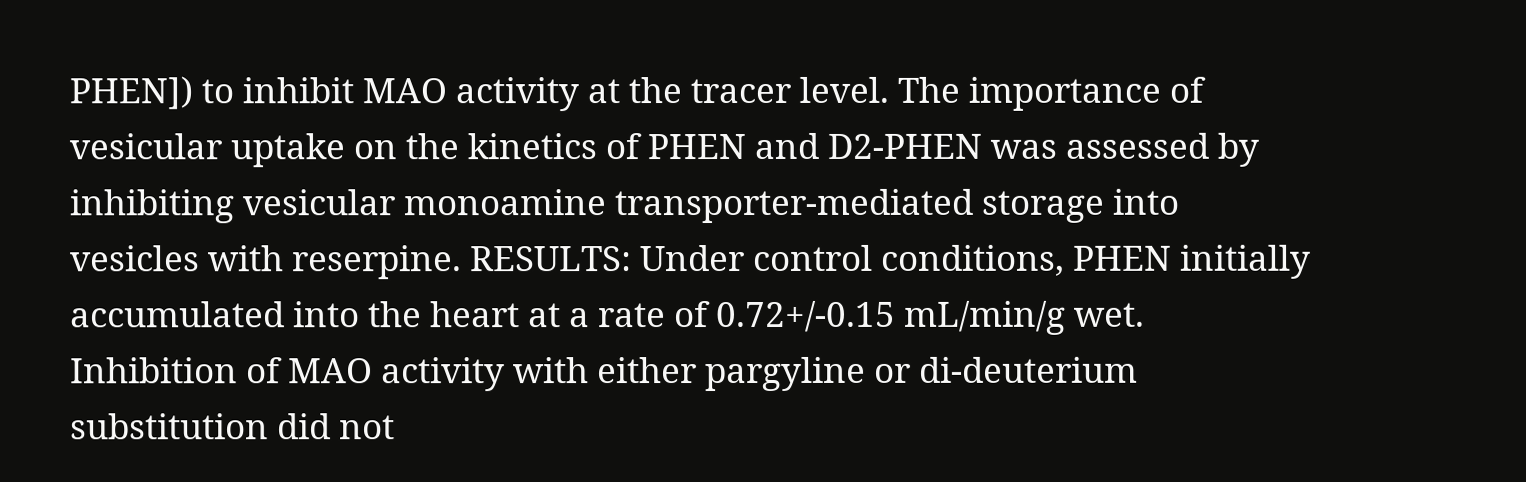PHEN]) to inhibit MAO activity at the tracer level. The importance of vesicular uptake on the kinetics of PHEN and D2-PHEN was assessed by inhibiting vesicular monoamine transporter-mediated storage into vesicles with reserpine. RESULTS: Under control conditions, PHEN initially accumulated into the heart at a rate of 0.72+/-0.15 mL/min/g wet. Inhibition of MAO activity with either pargyline or di-deuterium substitution did not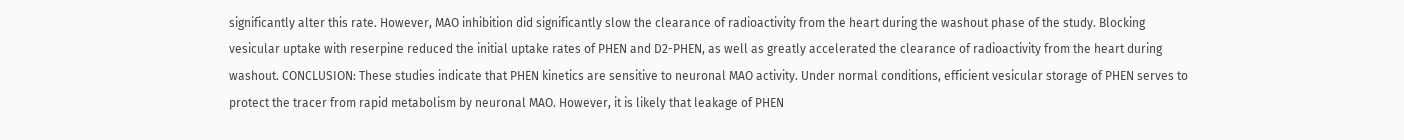significantly alter this rate. However, MAO inhibition did significantly slow the clearance of radioactivity from the heart during the washout phase of the study. Blocking vesicular uptake with reserpine reduced the initial uptake rates of PHEN and D2-PHEN, as well as greatly accelerated the clearance of radioactivity from the heart during washout. CONCLUSION: These studies indicate that PHEN kinetics are sensitive to neuronal MAO activity. Under normal conditions, efficient vesicular storage of PHEN serves to protect the tracer from rapid metabolism by neuronal MAO. However, it is likely that leakage of PHEN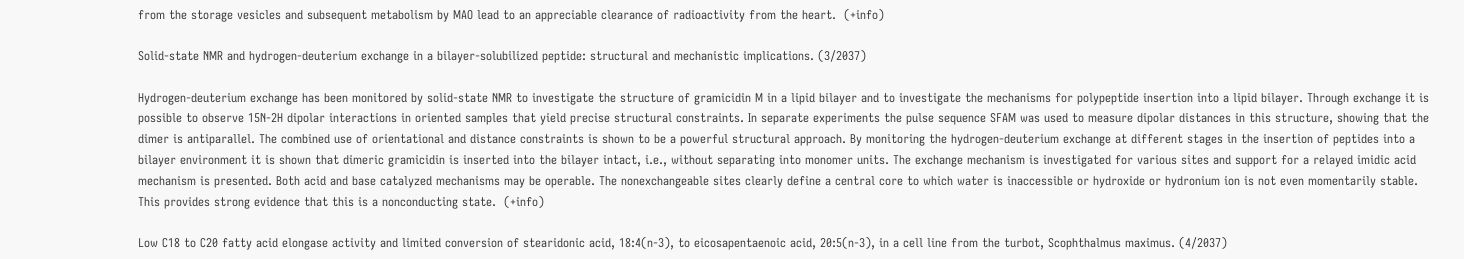from the storage vesicles and subsequent metabolism by MAO lead to an appreciable clearance of radioactivity from the heart.  (+info)

Solid-state NMR and hydrogen-deuterium exchange in a bilayer-solubilized peptide: structural and mechanistic implications. (3/2037)

Hydrogen-deuterium exchange has been monitored by solid-state NMR to investigate the structure of gramicidin M in a lipid bilayer and to investigate the mechanisms for polypeptide insertion into a lipid bilayer. Through exchange it is possible to observe 15N-2H dipolar interactions in oriented samples that yield precise structural constraints. In separate experiments the pulse sequence SFAM was used to measure dipolar distances in this structure, showing that the dimer is antiparallel. The combined use of orientational and distance constraints is shown to be a powerful structural approach. By monitoring the hydrogen-deuterium exchange at different stages in the insertion of peptides into a bilayer environment it is shown that dimeric gramicidin is inserted into the bilayer intact, i.e., without separating into monomer units. The exchange mechanism is investigated for various sites and support for a relayed imidic acid mechanism is presented. Both acid and base catalyzed mechanisms may be operable. The nonexchangeable sites clearly define a central core to which water is inaccessible or hydroxide or hydronium ion is not even momentarily stable. This provides strong evidence that this is a nonconducting state.  (+info)

Low C18 to C20 fatty acid elongase activity and limited conversion of stearidonic acid, 18:4(n-3), to eicosapentaenoic acid, 20:5(n-3), in a cell line from the turbot, Scophthalmus maximus. (4/2037)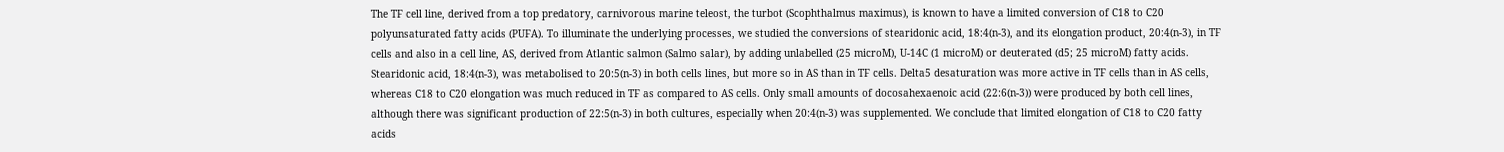The TF cell line, derived from a top predatory, carnivorous marine teleost, the turbot (Scophthalmus maximus), is known to have a limited conversion of C18 to C20 polyunsaturated fatty acids (PUFA). To illuminate the underlying processes, we studied the conversions of stearidonic acid, 18:4(n-3), and its elongation product, 20:4(n-3), in TF cells and also in a cell line, AS, derived from Atlantic salmon (Salmo salar), by adding unlabelled (25 microM), U-14C (1 microM) or deuterated (d5; 25 microM) fatty acids. Stearidonic acid, 18:4(n-3), was metabolised to 20:5(n-3) in both cells lines, but more so in AS than in TF cells. Delta5 desaturation was more active in TF cells than in AS cells, whereas C18 to C20 elongation was much reduced in TF as compared to AS cells. Only small amounts of docosahexaenoic acid (22:6(n-3)) were produced by both cell lines, although there was significant production of 22:5(n-3) in both cultures, especially when 20:4(n-3) was supplemented. We conclude that limited elongation of C18 to C20 fatty acids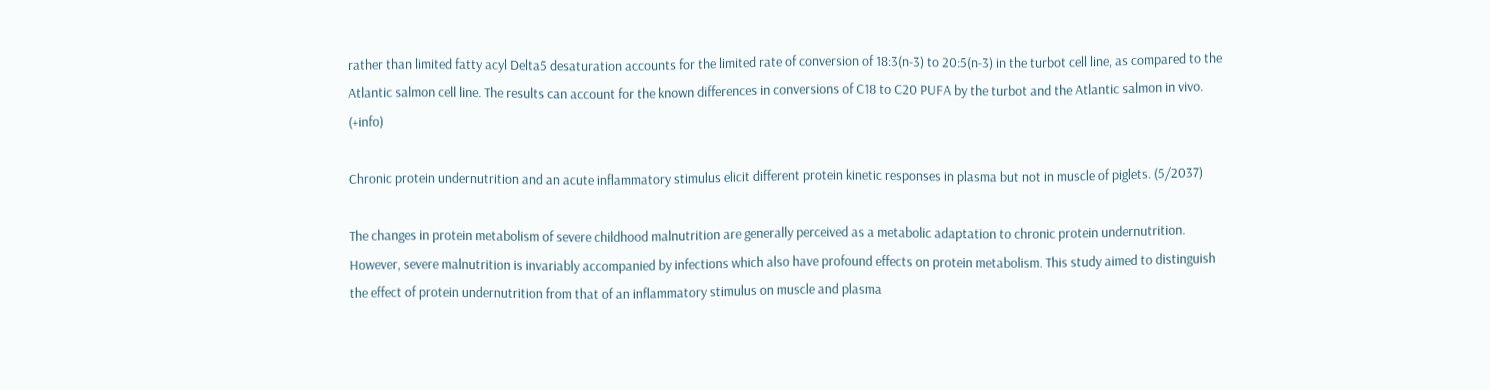rather than limited fatty acyl Delta5 desaturation accounts for the limited rate of conversion of 18:3(n-3) to 20:5(n-3) in the turbot cell line, as compared to the Atlantic salmon cell line. The results can account for the known differences in conversions of C18 to C20 PUFA by the turbot and the Atlantic salmon in vivo.  (+info)

Chronic protein undernutrition and an acute inflammatory stimulus elicit different protein kinetic responses in plasma but not in muscle of piglets. (5/2037)

The changes in protein metabolism of severe childhood malnutrition are generally perceived as a metabolic adaptation to chronic protein undernutrition. However, severe malnutrition is invariably accompanied by infections which also have profound effects on protein metabolism. This study aimed to distinguish the effect of protein undernutrition from that of an inflammatory stimulus on muscle and plasma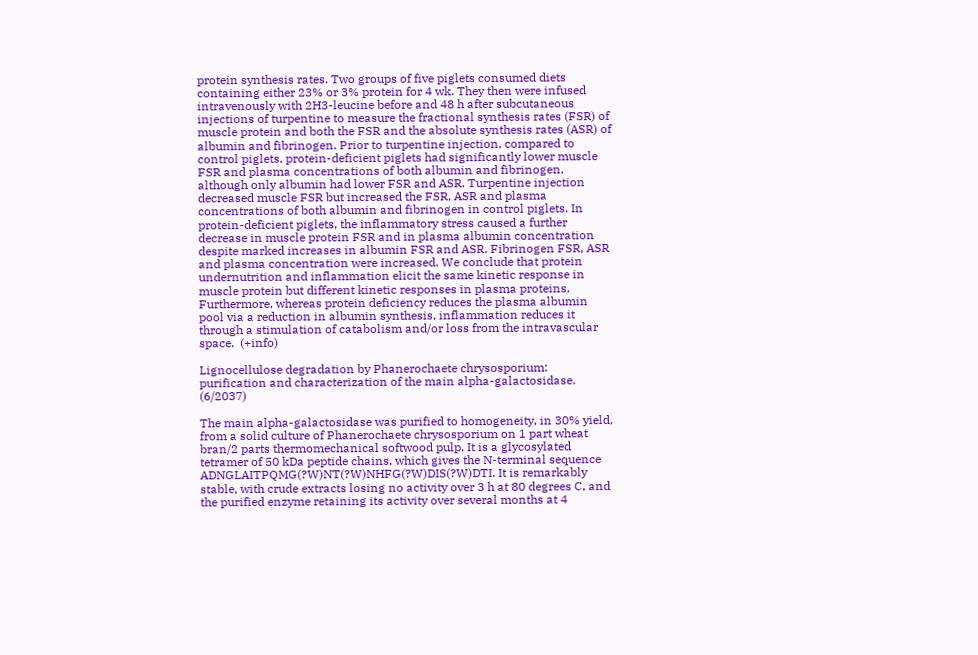protein synthesis rates. Two groups of five piglets consumed diets containing either 23% or 3% protein for 4 wk. They then were infused intravenously with 2H3-leucine before and 48 h after subcutaneous injections of turpentine to measure the fractional synthesis rates (FSR) of muscle protein and both the FSR and the absolute synthesis rates (ASR) of albumin and fibrinogen. Prior to turpentine injection, compared to control piglets, protein-deficient piglets had significantly lower muscle FSR and plasma concentrations of both albumin and fibrinogen, although only albumin had lower FSR and ASR. Turpentine injection decreased muscle FSR but increased the FSR, ASR and plasma concentrations of both albumin and fibrinogen in control piglets. In protein-deficient piglets, the inflammatory stress caused a further decrease in muscle protein FSR and in plasma albumin concentration despite marked increases in albumin FSR and ASR. Fibrinogen FSR, ASR and plasma concentration were increased. We conclude that protein undernutrition and inflammation elicit the same kinetic response in muscle protein but different kinetic responses in plasma proteins. Furthermore, whereas protein deficiency reduces the plasma albumin pool via a reduction in albumin synthesis, inflammation reduces it through a stimulation of catabolism and/or loss from the intravascular space.  (+info)

Lignocellulose degradation by Phanerochaete chrysosporium: purification and characterization of the main alpha-galactosidase. (6/2037)

The main alpha-galactosidase was purified to homogeneity, in 30% yield, from a solid culture of Phanerochaete chrysosporium on 1 part wheat bran/2 parts thermomechanical softwood pulp. It is a glycosylated tetramer of 50 kDa peptide chains, which gives the N-terminal sequence ADNGLAITPQMG(?W)NT(?W)NHFG(?W)DIS(?W)DTI. It is remarkably stable, with crude extracts losing no activity over 3 h at 80 degrees C, and the purified enzyme retaining its activity over several months at 4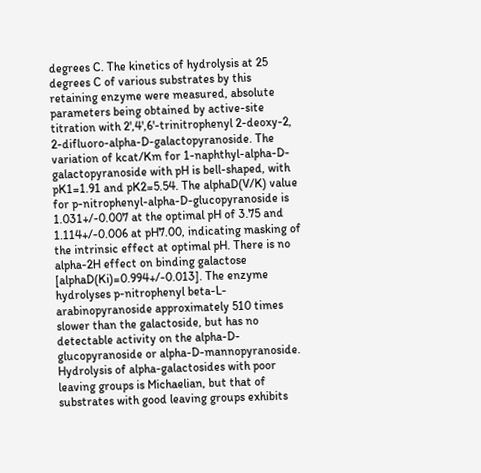degrees C. The kinetics of hydrolysis at 25 degrees C of various substrates by this retaining enzyme were measured, absolute parameters being obtained by active-site titration with 2',4',6'-trinitrophenyl 2-deoxy-2, 2-difluoro-alpha-D-galactopyranoside. The variation of kcat/Km for 1-naphthyl-alpha-D-galactopyranoside with pH is bell-shaped, with pK1=1.91 and pK2=5.54. The alphaD(V/K) value for p-nitrophenyl-alpha-D-glucopyranoside is 1.031+/-0.007 at the optimal pH of 3.75 and 1.114+/-0.006 at pH7.00, indicating masking of the intrinsic effect at optimal pH. There is no alpha-2H effect on binding galactose [alphaD(Ki)=0.994+/-0.013]. The enzyme hydrolyses p-nitrophenyl beta-L-arabinopyranoside approximately 510 times slower than the galactoside, but has no detectable activity on the alpha-D-glucopyranoside or alpha-D-mannopyranoside. Hydrolysis of alpha-galactosides with poor leaving groups is Michaelian, but that of substrates with good leaving groups exhibits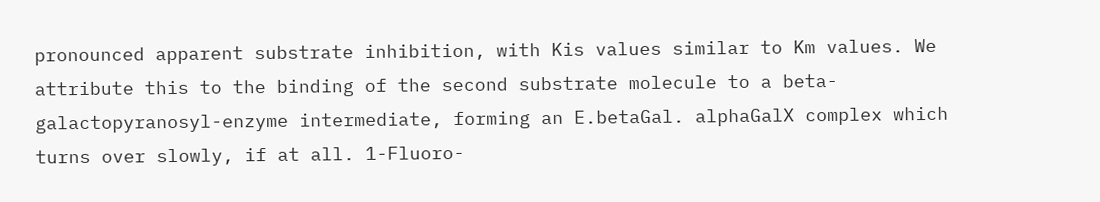pronounced apparent substrate inhibition, with Kis values similar to Km values. We attribute this to the binding of the second substrate molecule to a beta-galactopyranosyl-enzyme intermediate, forming an E.betaGal. alphaGalX complex which turns over slowly, if at all. 1-Fluoro-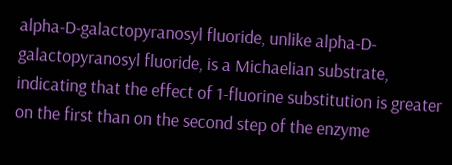alpha-D-galactopyranosyl fluoride, unlike alpha-D-galactopyranosyl fluoride, is a Michaelian substrate, indicating that the effect of 1-fluorine substitution is greater on the first than on the second step of the enzyme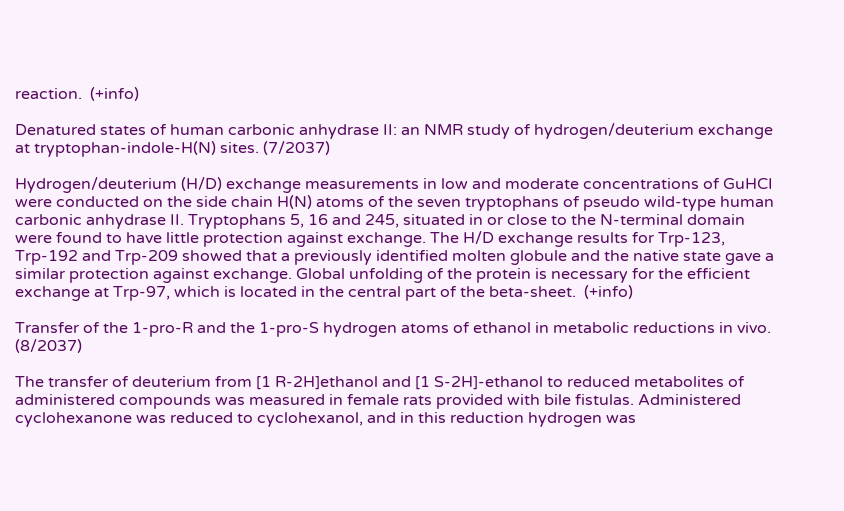reaction.  (+info)

Denatured states of human carbonic anhydrase II: an NMR study of hydrogen/deuterium exchange at tryptophan-indole-H(N) sites. (7/2037)

Hydrogen/deuterium (H/D) exchange measurements in low and moderate concentrations of GuHCI were conducted on the side chain H(N) atoms of the seven tryptophans of pseudo wild-type human carbonic anhydrase II. Tryptophans 5, 16 and 245, situated in or close to the N-terminal domain were found to have little protection against exchange. The H/D exchange results for Trp-123, Trp-192 and Trp-209 showed that a previously identified molten globule and the native state gave a similar protection against exchange. Global unfolding of the protein is necessary for the efficient exchange at Trp-97, which is located in the central part of the beta-sheet.  (+info)

Transfer of the 1-pro-R and the 1-pro-S hydrogen atoms of ethanol in metabolic reductions in vivo. (8/2037)

The transfer of deuterium from [1 R-2H]ethanol and [1 S-2H]-ethanol to reduced metabolites of administered compounds was measured in female rats provided with bile fistulas. Administered cyclohexanone was reduced to cyclohexanol, and in this reduction hydrogen was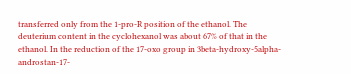transferred only from the 1-pro-R position of the ethanol. The deuterium content in the cyclohexanol was about 67% of that in the ethanol. In the reduction of the 17-oxo group in 3beta-hydroxy-5alpha-androstan-17-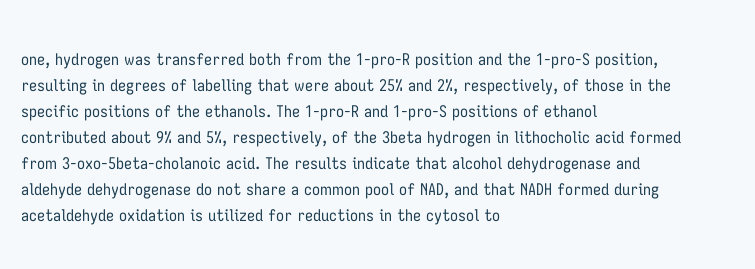one, hydrogen was transferred both from the 1-pro-R position and the 1-pro-S position, resulting in degrees of labelling that were about 25% and 2%, respectively, of those in the specific positions of the ethanols. The 1-pro-R and 1-pro-S positions of ethanol contributed about 9% and 5%, respectively, of the 3beta hydrogen in lithocholic acid formed from 3-oxo-5beta-cholanoic acid. The results indicate that alcohol dehydrogenase and aldehyde dehydrogenase do not share a common pool of NAD, and that NADH formed during acetaldehyde oxidation is utilized for reductions in the cytosol to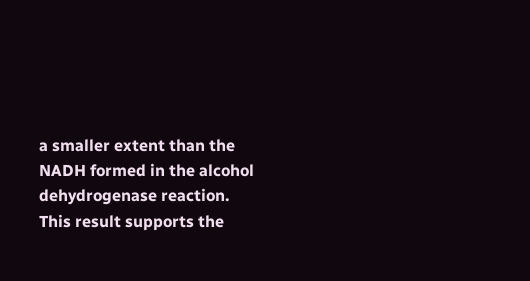a smaller extent than the NADH formed in the alcohol dehydrogenase reaction. This result supports the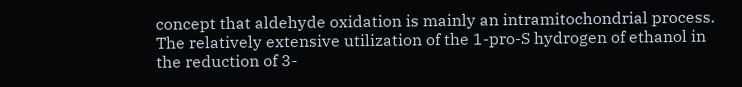concept that aldehyde oxidation is mainly an intramitochondrial process. The relatively extensive utilization of the 1-pro-S hydrogen of ethanol in the reduction of 3-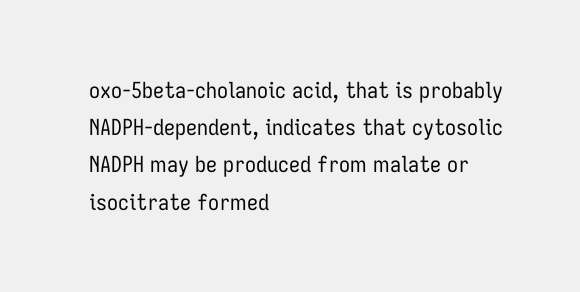oxo-5beta-cholanoic acid, that is probably NADPH-dependent, indicates that cytosolic NADPH may be produced from malate or isocitrate formed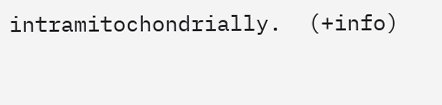intramitochondrially.  (+info)